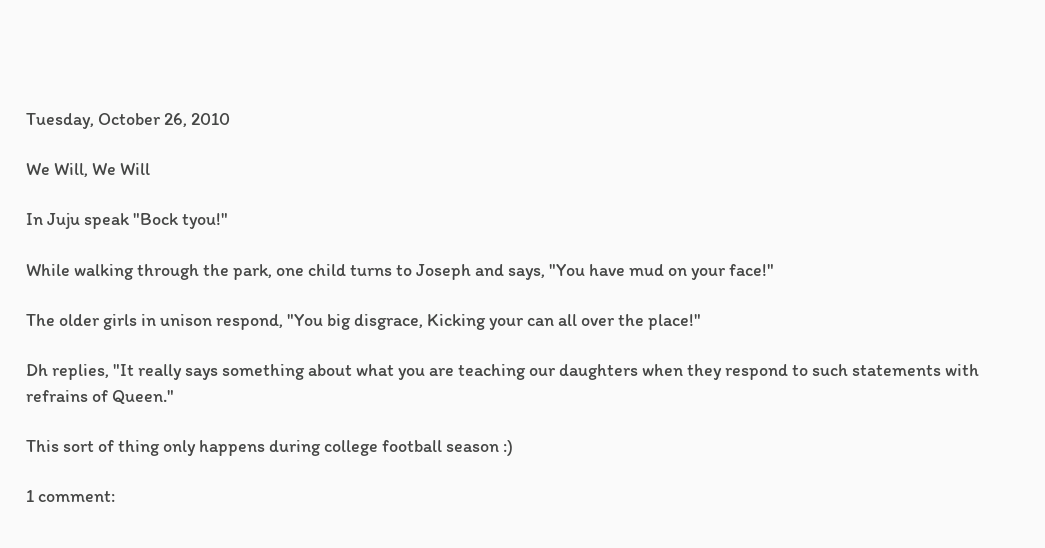Tuesday, October 26, 2010

We Will, We Will

In Juju speak "Bock tyou!"

While walking through the park, one child turns to Joseph and says, "You have mud on your face!"

The older girls in unison respond, "You big disgrace, Kicking your can all over the place!"

Dh replies, "It really says something about what you are teaching our daughters when they respond to such statements with refrains of Queen."

This sort of thing only happens during college football season :)

1 comment: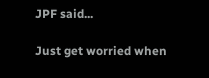JPF said...

Just get worried when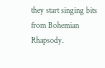they start singing bits from Bohemian Rhapsody.